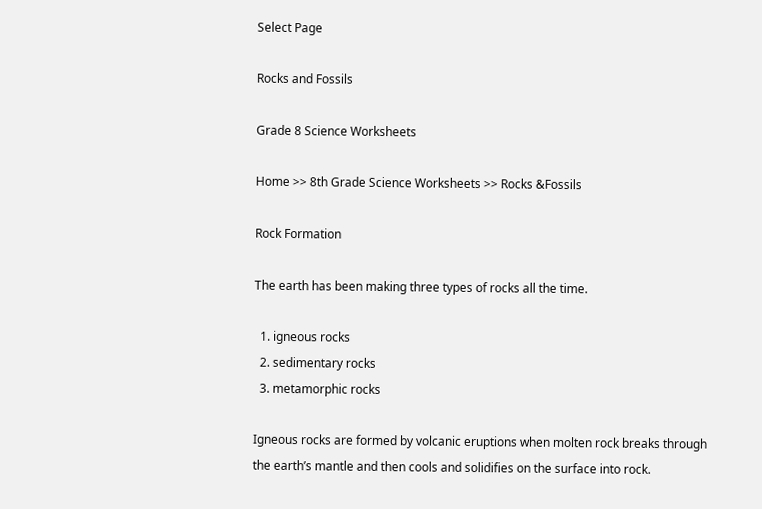Select Page

Rocks and Fossils

Grade 8 Science Worksheets

Home >> 8th Grade Science Worksheets >> Rocks &Fossils

Rock Formation

The earth has been making three types of rocks all the time.

  1. igneous rocks
  2. sedimentary rocks
  3. metamorphic rocks

Igneous rocks are formed by volcanic eruptions when molten rock breaks through the earth’s mantle and then cools and solidifies on the surface into rock.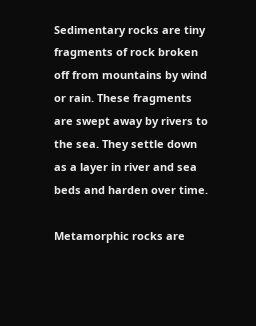Sedimentary rocks are tiny fragments of rock broken off from mountains by wind or rain. These fragments are swept away by rivers to the sea. They settle down as a layer in river and sea beds and harden over time.

Metamorphic rocks are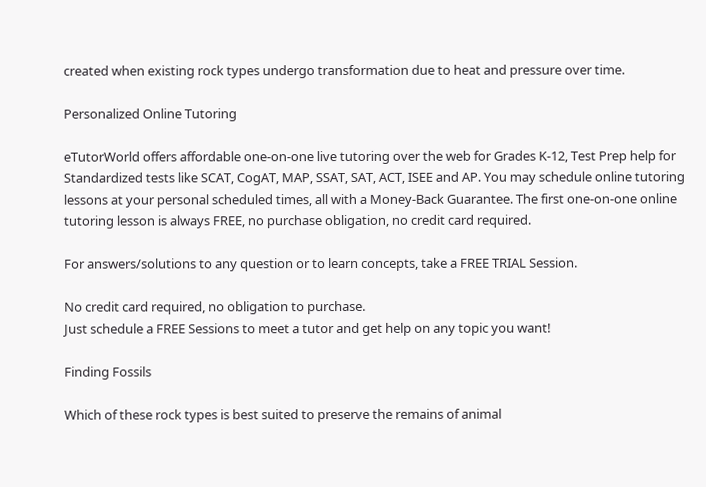created when existing rock types undergo transformation due to heat and pressure over time.

Personalized Online Tutoring

eTutorWorld offers affordable one-on-one live tutoring over the web for Grades K-12, Test Prep help for Standardized tests like SCAT, CogAT, MAP, SSAT, SAT, ACT, ISEE and AP. You may schedule online tutoring lessons at your personal scheduled times, all with a Money-Back Guarantee. The first one-on-one online tutoring lesson is always FREE, no purchase obligation, no credit card required.

For answers/solutions to any question or to learn concepts, take a FREE TRIAL Session.

No credit card required, no obligation to purchase.
Just schedule a FREE Sessions to meet a tutor and get help on any topic you want!

Finding Fossils

Which of these rock types is best suited to preserve the remains of animal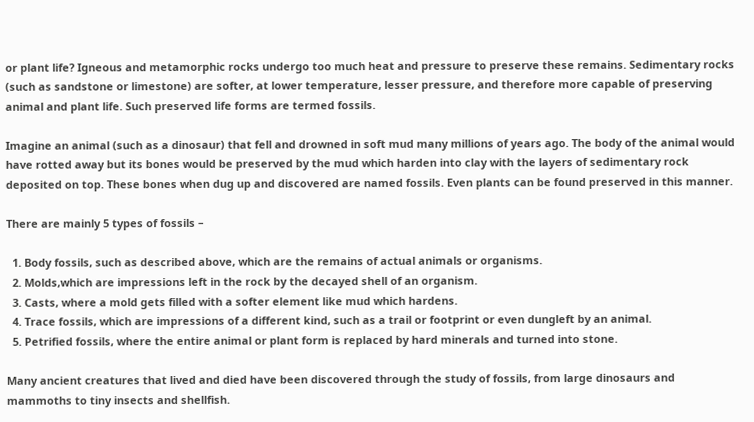or plant life? Igneous and metamorphic rocks undergo too much heat and pressure to preserve these remains. Sedimentary rocks (such as sandstone or limestone) are softer, at lower temperature, lesser pressure, and therefore more capable of preserving animal and plant life. Such preserved life forms are termed fossils.

Imagine an animal (such as a dinosaur) that fell and drowned in soft mud many millions of years ago. The body of the animal would have rotted away but its bones would be preserved by the mud which harden into clay with the layers of sedimentary rock deposited on top. These bones when dug up and discovered are named fossils. Even plants can be found preserved in this manner.

There are mainly 5 types of fossils –

  1. Body fossils, such as described above, which are the remains of actual animals or organisms.
  2. Molds,which are impressions left in the rock by the decayed shell of an organism.
  3. Casts, where a mold gets filled with a softer element like mud which hardens.
  4. Trace fossils, which are impressions of a different kind, such as a trail or footprint or even dungleft by an animal.
  5. Petrified fossils, where the entire animal or plant form is replaced by hard minerals and turned into stone.

Many ancient creatures that lived and died have been discovered through the study of fossils, from large dinosaurs and mammoths to tiny insects and shellfish.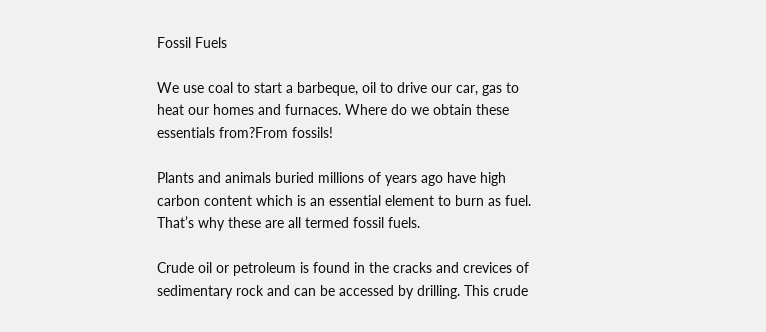Fossil Fuels

We use coal to start a barbeque, oil to drive our car, gas to heat our homes and furnaces. Where do we obtain these essentials from?From fossils!

Plants and animals buried millions of years ago have high carbon content which is an essential element to burn as fuel. That’s why these are all termed fossil fuels.

Crude oil or petroleum is found in the cracks and crevices of sedimentary rock and can be accessed by drilling. This crude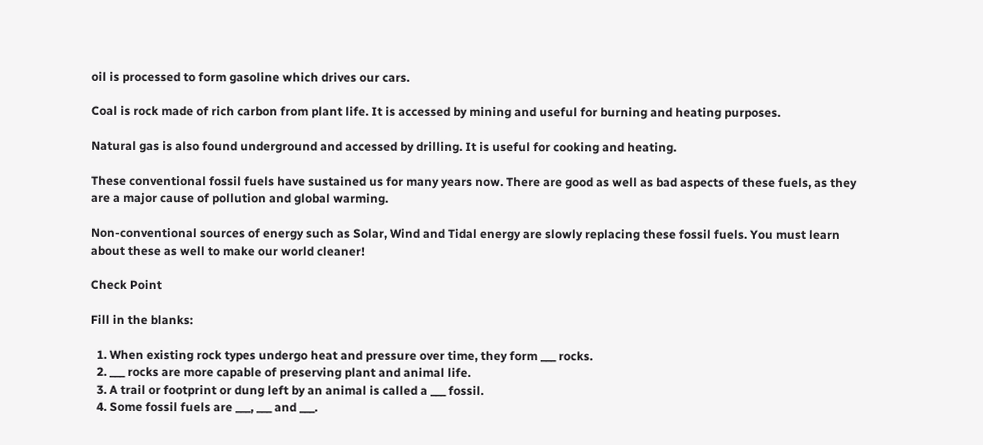oil is processed to form gasoline which drives our cars.

Coal is rock made of rich carbon from plant life. It is accessed by mining and useful for burning and heating purposes.

Natural gas is also found underground and accessed by drilling. It is useful for cooking and heating.

These conventional fossil fuels have sustained us for many years now. There are good as well as bad aspects of these fuels, as they are a major cause of pollution and global warming.

Non-conventional sources of energy such as Solar, Wind and Tidal energy are slowly replacing these fossil fuels. You must learn about these as well to make our world cleaner!

Check Point

Fill in the blanks:

  1. When existing rock types undergo heat and pressure over time, they form ___ rocks.
  2. ___ rocks are more capable of preserving plant and animal life.
  3. A trail or footprint or dung left by an animal is called a ___ fossil.
  4. Some fossil fuels are ___, ___ and ___.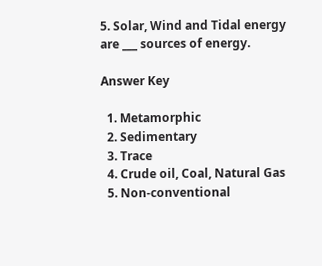5. Solar, Wind and Tidal energy are ___ sources of energy.

Answer Key

  1. Metamorphic
  2. Sedimentary
  3. Trace
  4. Crude oil, Coal, Natural Gas
  5. Non-conventional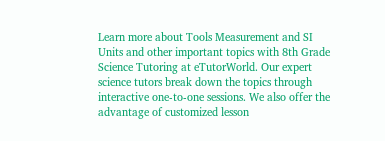Learn more about Tools Measurement and SI Units and other important topics with 8th Grade Science Tutoring at eTutorWorld. Our expert science tutors break down the topics through interactive one-to-one sessions. We also offer the advantage of customized lesson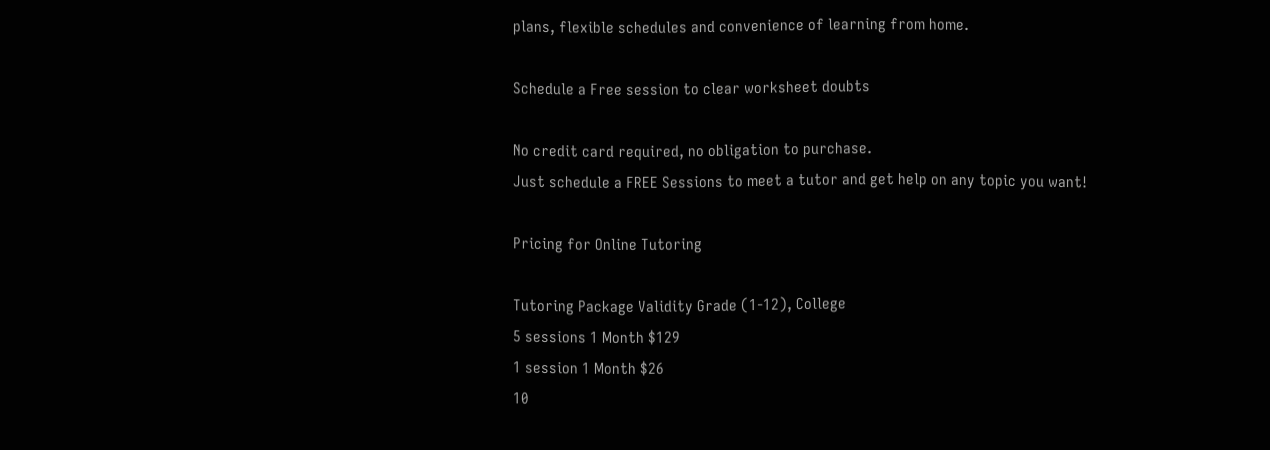plans, flexible schedules and convenience of learning from home.

Schedule a Free session to clear worksheet doubts

No credit card required, no obligation to purchase.
Just schedule a FREE Sessions to meet a tutor and get help on any topic you want!

Pricing for Online Tutoring

Tutoring Package Validity Grade (1-12), College
5 sessions 1 Month $129
1 session 1 Month $26
10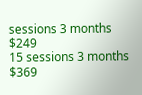sessions 3 months $249
15 sessions 3 months $369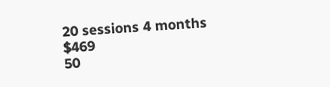20 sessions 4 months $469
50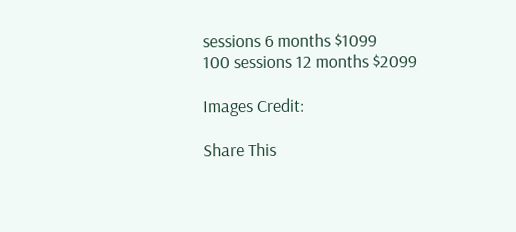sessions 6 months $1099
100 sessions 12 months $2099

Images Credit:

Share This